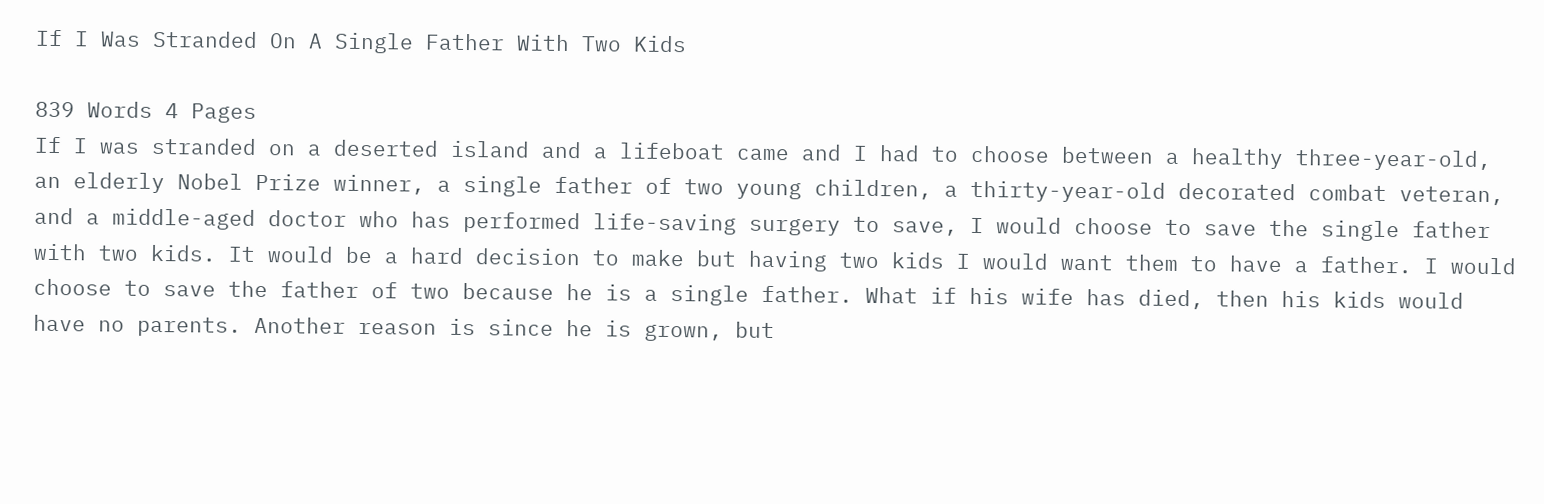If I Was Stranded On A Single Father With Two Kids

839 Words 4 Pages
If I was stranded on a deserted island and a lifeboat came and I had to choose between a healthy three-year-old, an elderly Nobel Prize winner, a single father of two young children, a thirty-year-old decorated combat veteran, and a middle-aged doctor who has performed life-saving surgery to save, I would choose to save the single father with two kids. It would be a hard decision to make but having two kids I would want them to have a father. I would choose to save the father of two because he is a single father. What if his wife has died, then his kids would have no parents. Another reason is since he is grown, but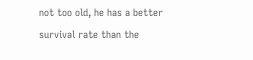not too old, he has a better survival rate than the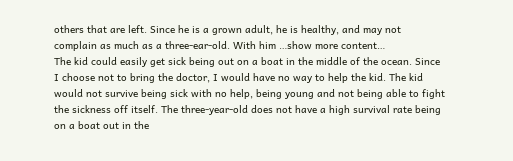others that are left. Since he is a grown adult, he is healthy, and may not complain as much as a three-ear-old. With him …show more content…
The kid could easily get sick being out on a boat in the middle of the ocean. Since I choose not to bring the doctor, I would have no way to help the kid. The kid would not survive being sick with no help, being young and not being able to fight the sickness off itself. The three-year-old does not have a high survival rate being on a boat out in the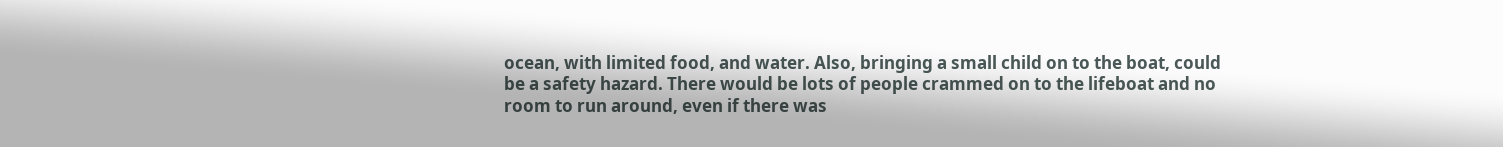ocean, with limited food, and water. Also, bringing a small child on to the boat, could be a safety hazard. There would be lots of people crammed on to the lifeboat and no room to run around, even if there was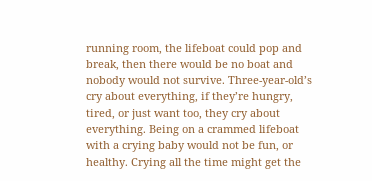running room, the lifeboat could pop and break, then there would be no boat and nobody would not survive. Three-year-old’s cry about everything, if they’re hungry, tired, or just want too, they cry about everything. Being on a crammed lifeboat with a crying baby would not be fun, or healthy. Crying all the time might get the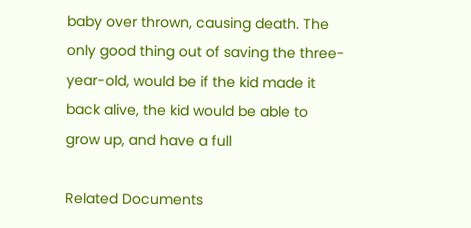baby over thrown, causing death. The only good thing out of saving the three-year-old, would be if the kid made it back alive, the kid would be able to grow up, and have a full

Related Documents